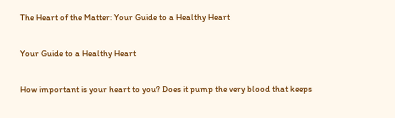The Heart of the Matter: Your Guide to a Healthy Heart

Your Guide to a Healthy Heart

How important is your heart to you? Does it pump the very blood that keeps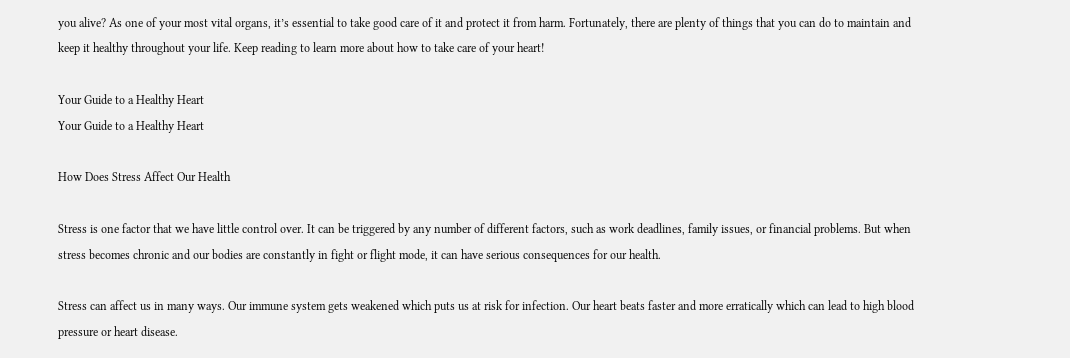you alive? As one of your most vital organs, it’s essential to take good care of it and protect it from harm. Fortunately, there are plenty of things that you can do to maintain and keep it healthy throughout your life. Keep reading to learn more about how to take care of your heart!

Your Guide to a Healthy Heart
Your Guide to a Healthy Heart

How Does Stress Affect Our Health

Stress is one factor that we have little control over. It can be triggered by any number of different factors, such as work deadlines, family issues, or financial problems. But when stress becomes chronic and our bodies are constantly in fight or flight mode, it can have serious consequences for our health.

Stress can affect us in many ways. Our immune system gets weakened which puts us at risk for infection. Our heart beats faster and more erratically which can lead to high blood pressure or heart disease.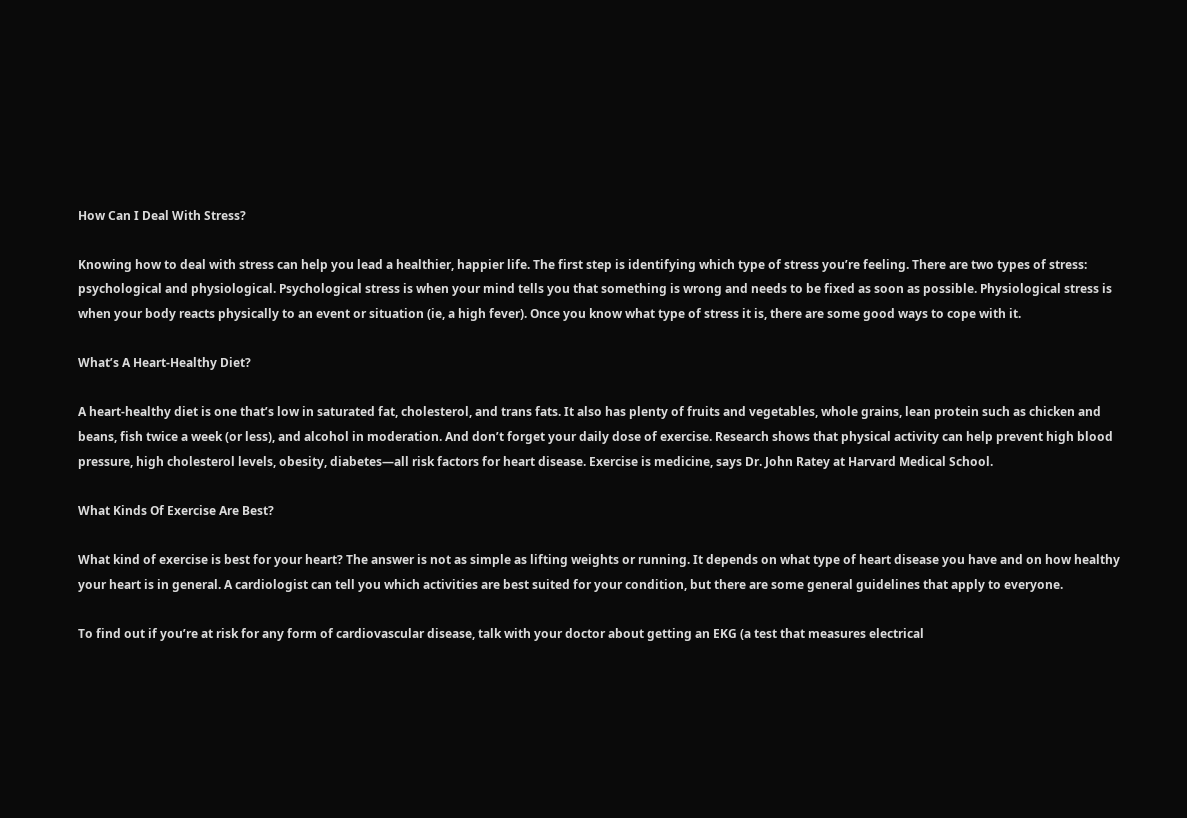How Can I Deal With Stress?

Knowing how to deal with stress can help you lead a healthier, happier life. The first step is identifying which type of stress you’re feeling. There are two types of stress: psychological and physiological. Psychological stress is when your mind tells you that something is wrong and needs to be fixed as soon as possible. Physiological stress is when your body reacts physically to an event or situation (ie, a high fever). Once you know what type of stress it is, there are some good ways to cope with it.

What’s A Heart-Healthy Diet?

A heart-healthy diet is one that’s low in saturated fat, cholesterol, and trans fats. It also has plenty of fruits and vegetables, whole grains, lean protein such as chicken and beans, fish twice a week (or less), and alcohol in moderation. And don’t forget your daily dose of exercise. Research shows that physical activity can help prevent high blood pressure, high cholesterol levels, obesity, diabetes—all risk factors for heart disease. Exercise is medicine, says Dr. John Ratey at Harvard Medical School.

What Kinds Of Exercise Are Best?

What kind of exercise is best for your heart? The answer is not as simple as lifting weights or running. It depends on what type of heart disease you have and on how healthy your heart is in general. A cardiologist can tell you which activities are best suited for your condition, but there are some general guidelines that apply to everyone.

To find out if you’re at risk for any form of cardiovascular disease, talk with your doctor about getting an EKG (a test that measures electrical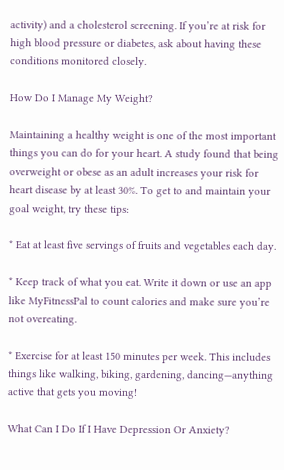activity) and a cholesterol screening. If you’re at risk for high blood pressure or diabetes, ask about having these conditions monitored closely.

How Do I Manage My Weight?

Maintaining a healthy weight is one of the most important things you can do for your heart. A study found that being overweight or obese as an adult increases your risk for heart disease by at least 30%. To get to and maintain your goal weight, try these tips:

* Eat at least five servings of fruits and vegetables each day.

* Keep track of what you eat. Write it down or use an app like MyFitnessPal to count calories and make sure you’re not overeating.

* Exercise for at least 150 minutes per week. This includes things like walking, biking, gardening, dancing—anything active that gets you moving!

What Can I Do If I Have Depression Or Anxiety?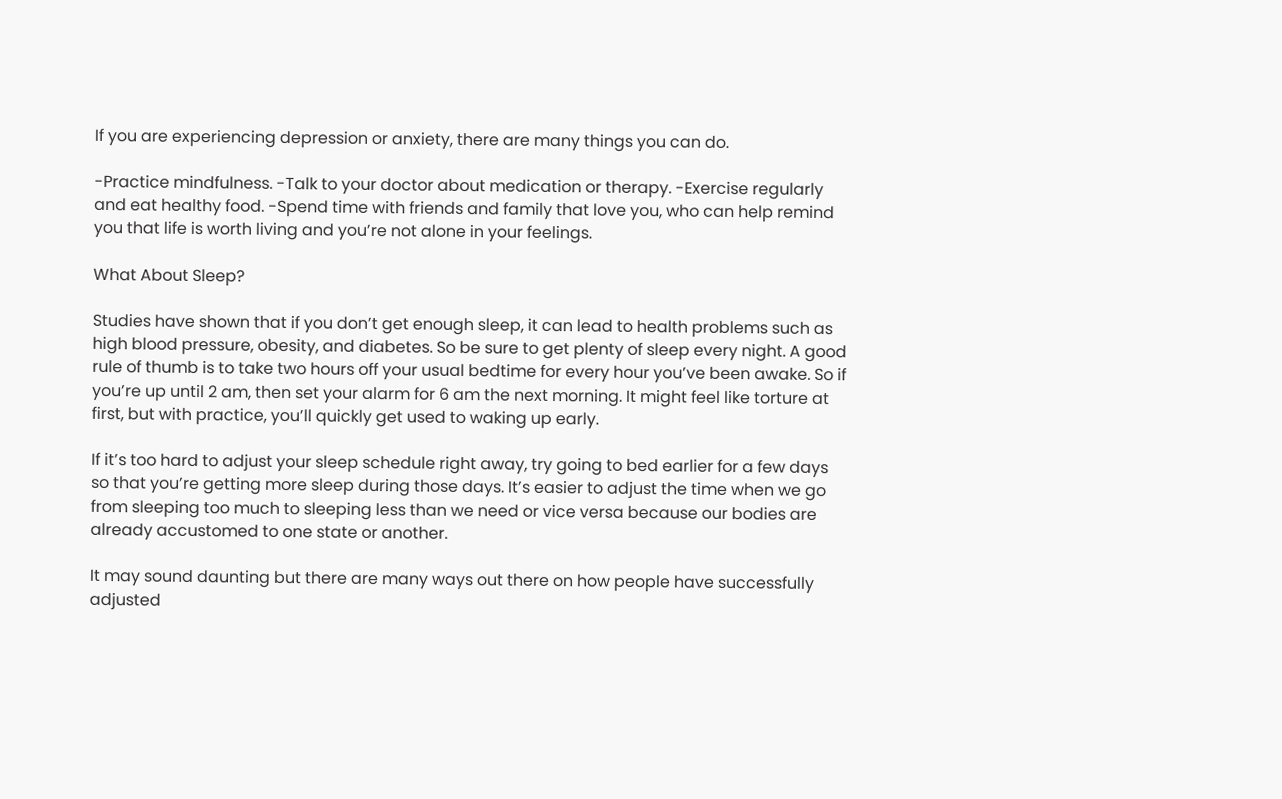If you are experiencing depression or anxiety, there are many things you can do.

-Practice mindfulness. -Talk to your doctor about medication or therapy. -Exercise regularly and eat healthy food. -Spend time with friends and family that love you, who can help remind you that life is worth living and you’re not alone in your feelings.

What About Sleep?

Studies have shown that if you don’t get enough sleep, it can lead to health problems such as high blood pressure, obesity, and diabetes. So be sure to get plenty of sleep every night. A good rule of thumb is to take two hours off your usual bedtime for every hour you’ve been awake. So if you’re up until 2 am, then set your alarm for 6 am the next morning. It might feel like torture at first, but with practice, you’ll quickly get used to waking up early.

If it’s too hard to adjust your sleep schedule right away, try going to bed earlier for a few days so that you’re getting more sleep during those days. It’s easier to adjust the time when we go from sleeping too much to sleeping less than we need or vice versa because our bodies are already accustomed to one state or another.

It may sound daunting but there are many ways out there on how people have successfully adjusted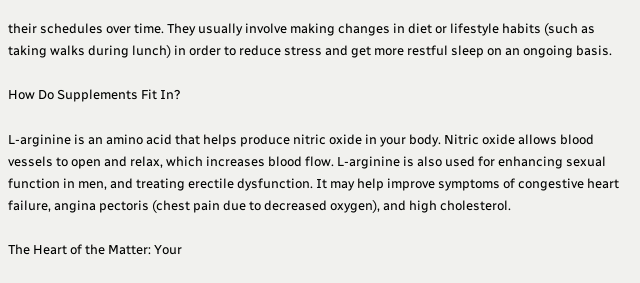their schedules over time. They usually involve making changes in diet or lifestyle habits (such as taking walks during lunch) in order to reduce stress and get more restful sleep on an ongoing basis.

How Do Supplements Fit In?

L-arginine is an amino acid that helps produce nitric oxide in your body. Nitric oxide allows blood vessels to open and relax, which increases blood flow. L-arginine is also used for enhancing sexual function in men, and treating erectile dysfunction. It may help improve symptoms of congestive heart failure, angina pectoris (chest pain due to decreased oxygen), and high cholesterol.

The Heart of the Matter: Your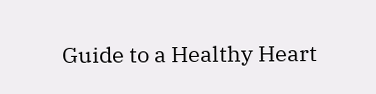Guide to a Healthy Heart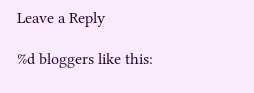Leave a Reply

%d bloggers like this: